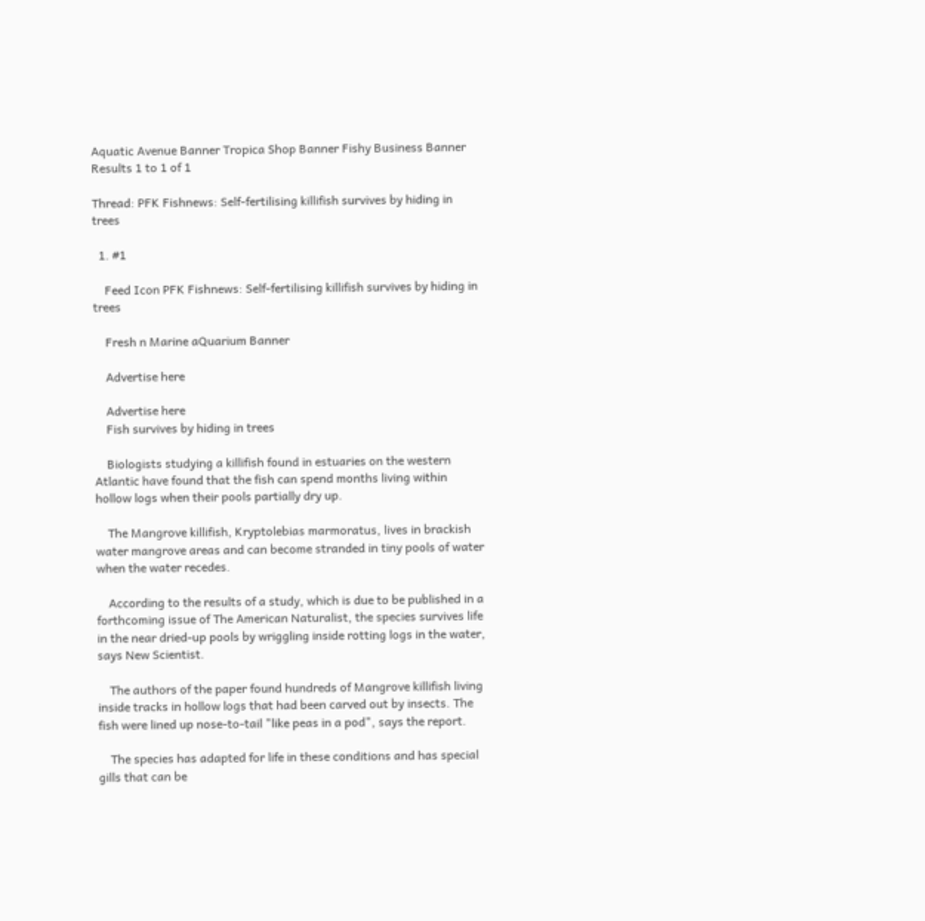Aquatic Avenue Banner Tropica Shop Banner Fishy Business Banner
Results 1 to 1 of 1

Thread: PFK Fishnews: Self-fertilising killifish survives by hiding in trees

  1. #1

    Feed Icon PFK Fishnews: Self-fertilising killifish survives by hiding in trees

    Fresh n Marine aQuarium Banner

    Advertise here

    Advertise here
    Fish survives by hiding in trees

    Biologists studying a killifish found in estuaries on the western Atlantic have found that the fish can spend months living within hollow logs when their pools partially dry up.

    The Mangrove killifish, Kryptolebias marmoratus, lives in brackish water mangrove areas and can become stranded in tiny pools of water when the water recedes.

    According to the results of a study, which is due to be published in a forthcoming issue of The American Naturalist, the species survives life in the near dried-up pools by wriggling inside rotting logs in the water, says New Scientist.

    The authors of the paper found hundreds of Mangrove killifish living inside tracks in hollow logs that had been carved out by insects. The fish were lined up nose-to-tail "like peas in a pod", says the report.

    The species has adapted for life in these conditions and has special gills that can be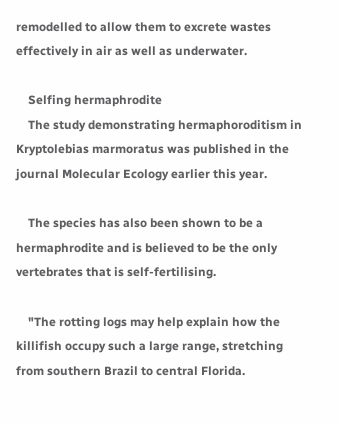remodelled to allow them to excrete wastes effectively in air as well as underwater.

    Selfing hermaphrodite
    The study demonstrating hermaphoroditism in Kryptolebias marmoratus was published in the journal Molecular Ecology earlier this year.

    The species has also been shown to be a hermaphrodite and is believed to be the only vertebrates that is self-fertilising.

    "The rotting logs may help explain how the killifish occupy such a large range, stretching from southern Brazil to central Florida.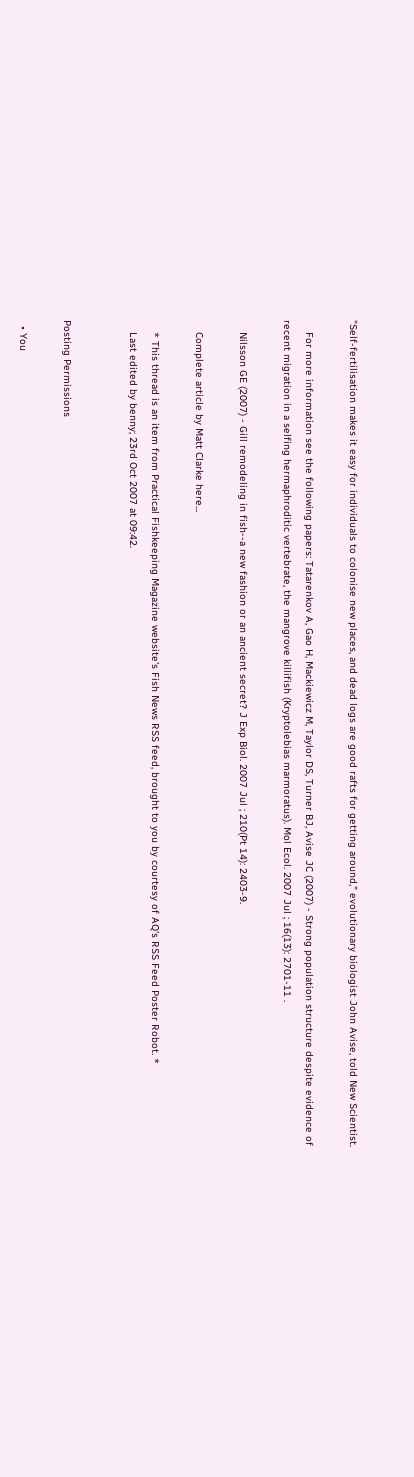"Self-fertilisation makes it easy for individuals to colonise new places, and dead logs are good rafts for getting around," evolutionary biologist John Avise, told New Scientist.

    For more information see the following papers: Tatarenkov A, Gao H, Mackiewicz M, Taylor DS, Turner BJ, Avise JC (2007) - Strong population structure despite evidence of recent migration in a selfing hermaphroditic vertebrate, the mangrove killifish (Kryptolebias marmoratus). Mol Ecol. 2007 Jul ; 16(13): 2701-11 .

    Nilsson GE (2007) - Gill remodeling in fish--a new fashion or an ancient secret? J Exp Biol. 2007 Jul ; 210(Pt 14): 2403-9.

    Complete article by Matt Clarke here...

    * This thread is an item from Practical Fishkeeping Magazine website's Fish News RSS feed, brought to you by courtesy of AQ's RSS Feed Poster Robot. *
    Last edited by benny; 23rd Oct 2007 at 09:42.


Posting Permissions

  • You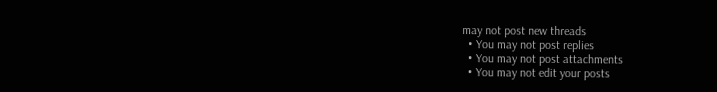may not post new threads
  • You may not post replies
  • You may not post attachments
  • You may not edit your posts